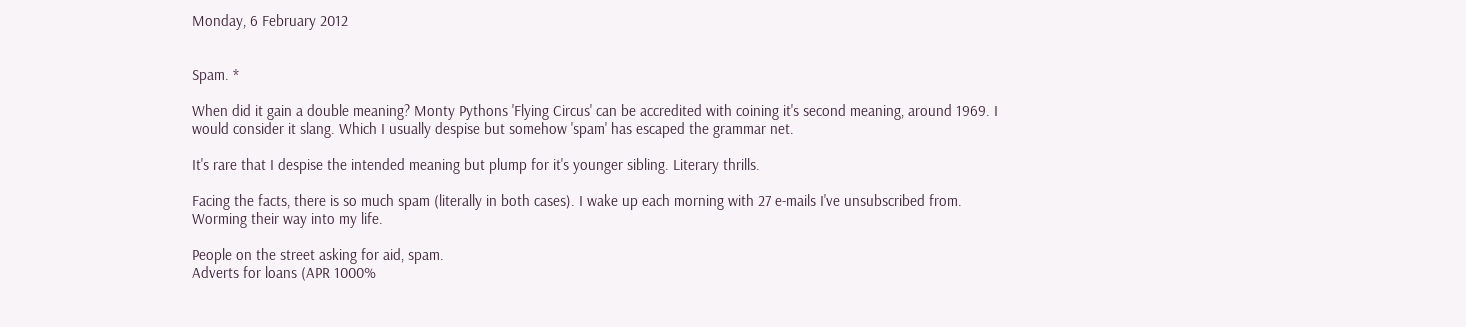Monday, 6 February 2012


Spam. *

When did it gain a double meaning? Monty Pythons 'Flying Circus' can be accredited with coining it's second meaning, around 1969. I would consider it slang. Which I usually despise but somehow 'spam' has escaped the grammar net.

It's rare that I despise the intended meaning but plump for it's younger sibling. Literary thrills.

Facing the facts, there is so much spam (literally in both cases). I wake up each morning with 27 e-mails I've unsubscribed from. Worming their way into my life.

People on the street asking for aid, spam.
Adverts for loans (APR 1000%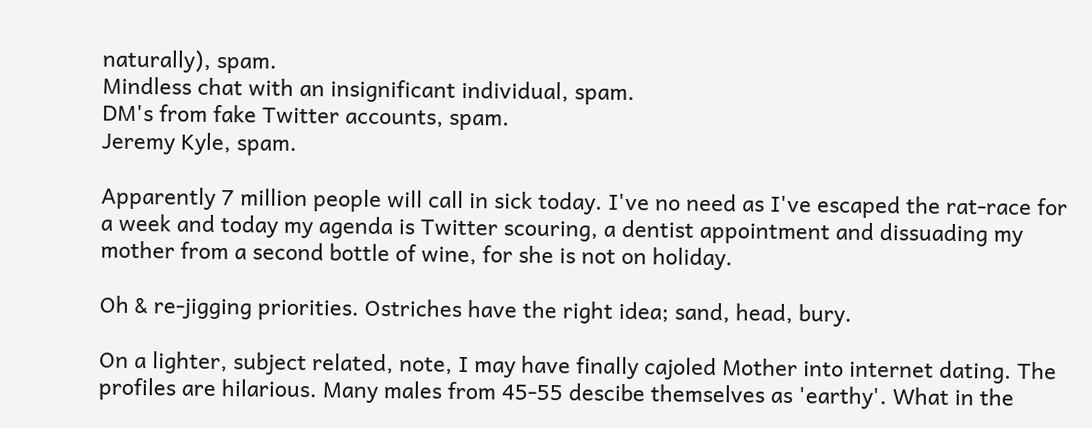naturally), spam.
Mindless chat with an insignificant individual, spam.
DM's from fake Twitter accounts, spam.
Jeremy Kyle, spam.

Apparently 7 million people will call in sick today. I've no need as I've escaped the rat-race for a week and today my agenda is Twitter scouring, a dentist appointment and dissuading my mother from a second bottle of wine, for she is not on holiday.

Oh & re-jigging priorities. Ostriches have the right idea; sand, head, bury.

On a lighter, subject related, note, I may have finally cajoled Mother into internet dating. The profiles are hilarious. Many males from 45-55 descibe themselves as 'earthy'. What in the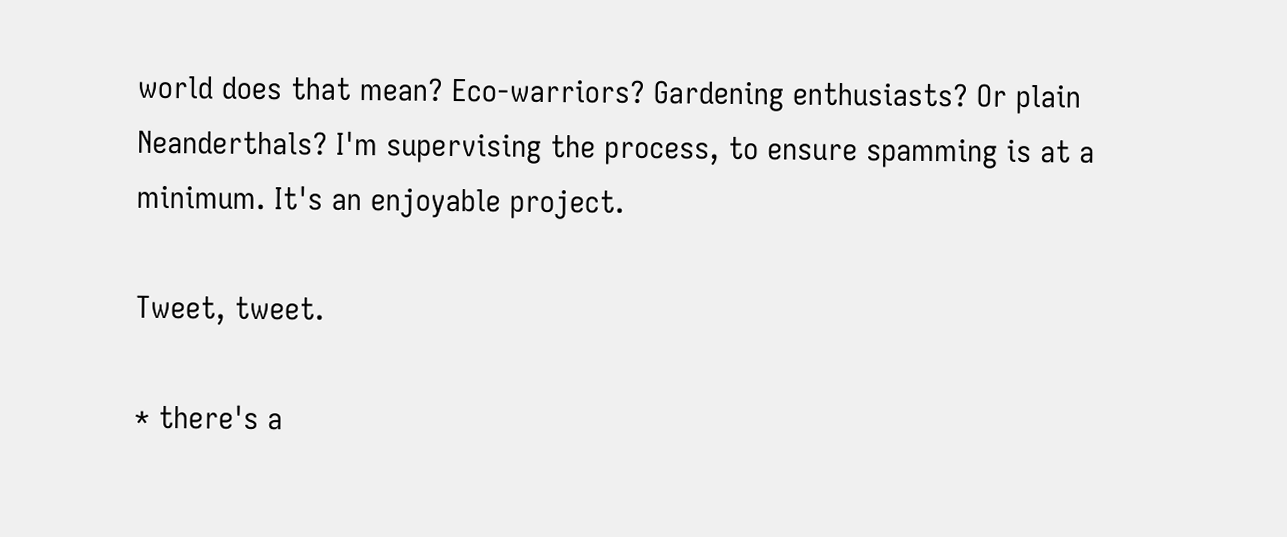world does that mean? Eco-warriors? Gardening enthusiasts? Or plain Neanderthals? I'm supervising the process, to ensure spamming is at a minimum. It's an enjoyable project.

Tweet, tweet.

* there's a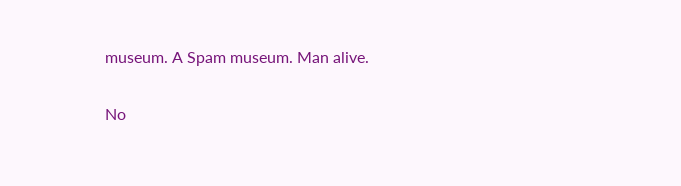museum. A Spam museum. Man alive.

No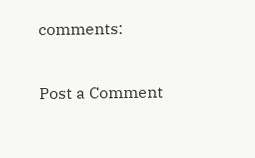comments:

Post a Comment